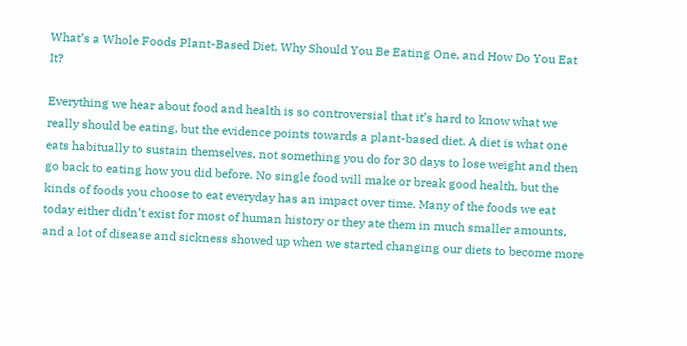What’s a Whole Foods Plant-Based Diet, Why Should You Be Eating One, and How Do You Eat It?

Everything we hear about food and health is so controversial that it’s hard to know what we really should be eating, but the evidence points towards a plant-based diet. A diet is what one eats habitually to sustain themselves, not something you do for 30 days to lose weight and then go back to eating how you did before. No single food will make or break good health, but the kinds of foods you choose to eat everyday has an impact over time. Many of the foods we eat today either didn’t exist for most of human history or they ate them in much smaller amounts, and a lot of disease and sickness showed up when we started changing our diets to become more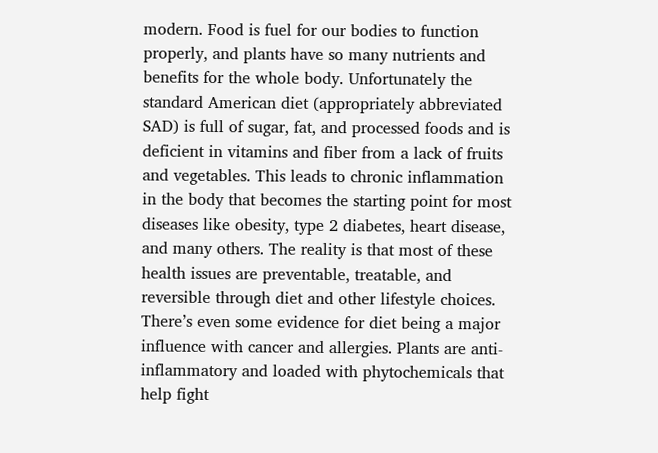modern. Food is fuel for our bodies to function properly, and plants have so many nutrients and benefits for the whole body. Unfortunately the standard American diet (appropriately abbreviated SAD) is full of sugar, fat, and processed foods and is deficient in vitamins and fiber from a lack of fruits and vegetables. This leads to chronic inflammation in the body that becomes the starting point for most diseases like obesity, type 2 diabetes, heart disease, and many others. The reality is that most of these health issues are preventable, treatable, and reversible through diet and other lifestyle choices. There’s even some evidence for diet being a major influence with cancer and allergies. Plants are anti-inflammatory and loaded with phytochemicals that help fight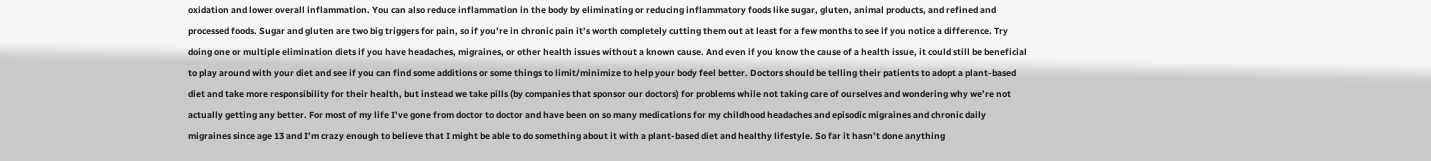oxidation and lower overall inflammation. You can also reduce inflammation in the body by eliminating or reducing inflammatory foods like sugar, gluten, animal products, and refined and processed foods. Sugar and gluten are two big triggers for pain, so if you’re in chronic pain it’s worth completely cutting them out at least for a few months to see if you notice a difference. Try doing one or multiple elimination diets if you have headaches, migraines, or other health issues without a known cause. And even if you know the cause of a health issue, it could still be beneficial to play around with your diet and see if you can find some additions or some things to limit/minimize to help your body feel better. Doctors should be telling their patients to adopt a plant-based diet and take more responsibility for their health, but instead we take pills (by companies that sponsor our doctors) for problems while not taking care of ourselves and wondering why we’re not actually getting any better. For most of my life I’ve gone from doctor to doctor and have been on so many medications for my childhood headaches and episodic migraines and chronic daily migraines since age 13 and I’m crazy enough to believe that I might be able to do something about it with a plant-based diet and healthy lifestyle. So far it hasn’t done anything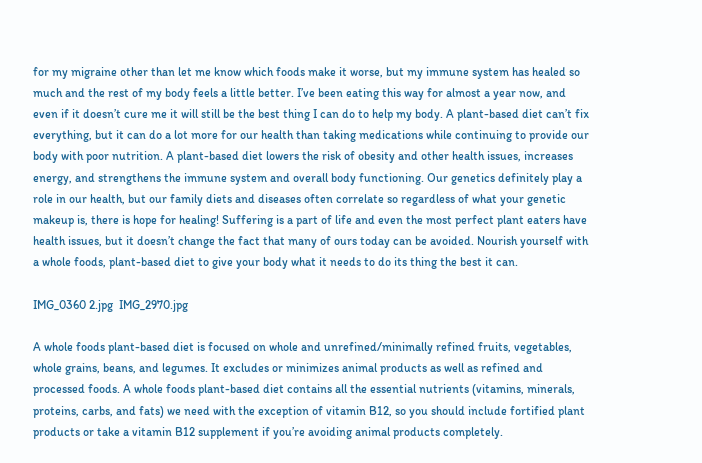for my migraine other than let me know which foods make it worse, but my immune system has healed so much and the rest of my body feels a little better. I’ve been eating this way for almost a year now, and even if it doesn’t cure me it will still be the best thing I can do to help my body. A plant-based diet can’t fix everything, but it can do a lot more for our health than taking medications while continuing to provide our body with poor nutrition. A plant-based diet lowers the risk of obesity and other health issues, increases energy, and strengthens the immune system and overall body functioning. Our genetics definitely play a role in our health, but our family diets and diseases often correlate so regardless of what your genetic makeup is, there is hope for healing! Suffering is a part of life and even the most perfect plant eaters have health issues, but it doesn’t change the fact that many of ours today can be avoided. Nourish yourself with a whole foods, plant-based diet to give your body what it needs to do its thing the best it can.

IMG_0360 2.jpg  IMG_2970.jpg

A whole foods plant-based diet is focused on whole and unrefined/minimally refined fruits, vegetables, whole grains, beans, and legumes. It excludes or minimizes animal products as well as refined and processed foods. A whole foods plant-based diet contains all the essential nutrients (vitamins, minerals, proteins, carbs, and fats) we need with the exception of vitamin B12, so you should include fortified plant products or take a vitamin B12 supplement if you’re avoiding animal products completely.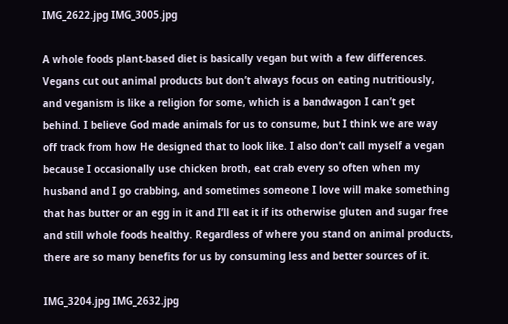IMG_2622.jpg IMG_3005.jpg

A whole foods plant-based diet is basically vegan but with a few differences. Vegans cut out animal products but don’t always focus on eating nutritiously, and veganism is like a religion for some, which is a bandwagon I can’t get behind. I believe God made animals for us to consume, but I think we are way off track from how He designed that to look like. I also don’t call myself a vegan because I occasionally use chicken broth, eat crab every so often when my husband and I go crabbing, and sometimes someone I love will make something that has butter or an egg in it and I’ll eat it if its otherwise gluten and sugar free and still whole foods healthy. Regardless of where you stand on animal products, there are so many benefits for us by consuming less and better sources of it.

IMG_3204.jpg IMG_2632.jpg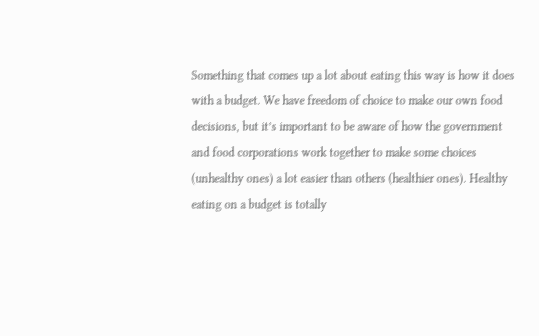Something that comes up a lot about eating this way is how it does with a budget. We have freedom of choice to make our own food decisions, but it’s important to be aware of how the government and food corporations work together to make some choices (unhealthy ones) a lot easier than others (healthier ones). Healthy eating on a budget is totally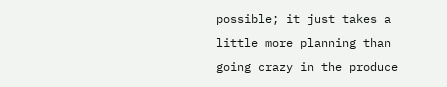possible; it just takes a little more planning than going crazy in the produce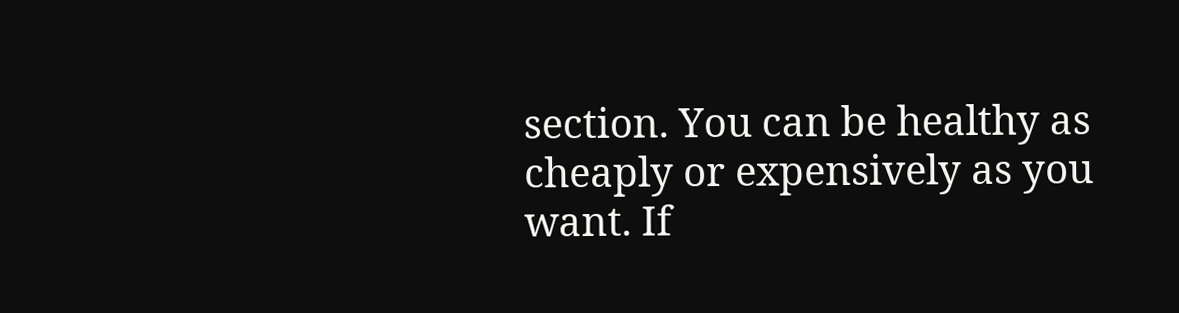section. You can be healthy as cheaply or expensively as you want. If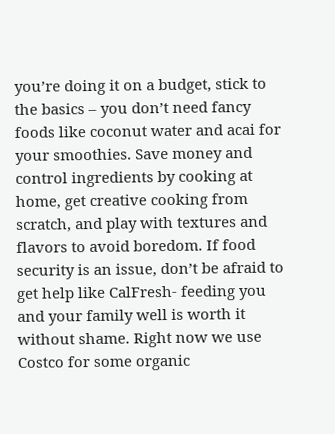you’re doing it on a budget, stick to the basics – you don’t need fancy foods like coconut water and acai for your smoothies. Save money and control ingredients by cooking at home, get creative cooking from scratch, and play with textures and flavors to avoid boredom. If food security is an issue, don’t be afraid to get help like CalFresh- feeding you and your family well is worth it without shame. Right now we use Costco for some organic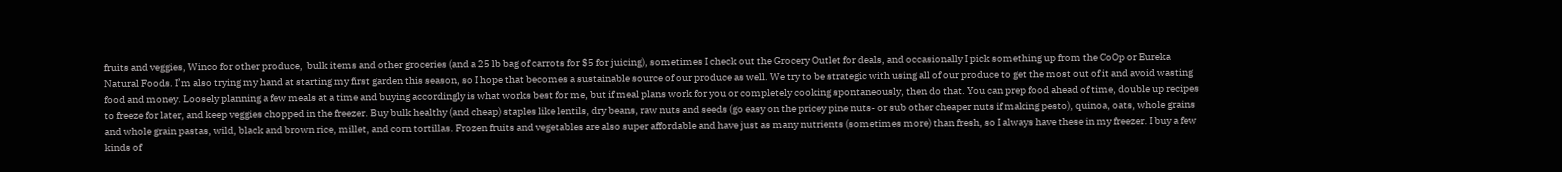fruits and veggies, Winco for other produce,  bulk items and other groceries (and a 25 lb bag of carrots for $5 for juicing), sometimes I check out the Grocery Outlet for deals, and occasionally I pick something up from the CoOp or Eureka Natural Foods. I’m also trying my hand at starting my first garden this season, so I hope that becomes a sustainable source of our produce as well. We try to be strategic with using all of our produce to get the most out of it and avoid wasting food and money. Loosely planning a few meals at a time and buying accordingly is what works best for me, but if meal plans work for you or completely cooking spontaneously, then do that. You can prep food ahead of time, double up recipes to freeze for later, and keep veggies chopped in the freezer. Buy bulk healthy (and cheap) staples like lentils, dry beans, raw nuts and seeds (go easy on the pricey pine nuts- or sub other cheaper nuts if making pesto), quinoa, oats, whole grains and whole grain pastas, wild, black and brown rice, millet, and corn tortillas. Frozen fruits and vegetables are also super affordable and have just as many nutrients (sometimes more) than fresh, so I always have these in my freezer. I buy a few kinds of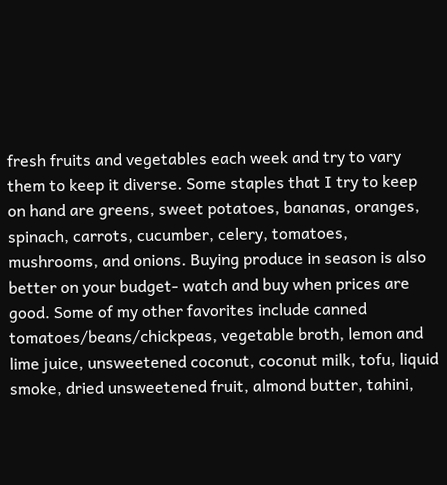fresh fruits and vegetables each week and try to vary them to keep it diverse. Some staples that I try to keep on hand are greens, sweet potatoes, bananas, oranges, spinach, carrots, cucumber, celery, tomatoes, mushrooms, and onions. Buying produce in season is also better on your budget- watch and buy when prices are good. Some of my other favorites include canned tomatoes/beans/chickpeas, vegetable broth, lemon and lime juice, unsweetened coconut, coconut milk, tofu, liquid smoke, dried unsweetened fruit, almond butter, tahini,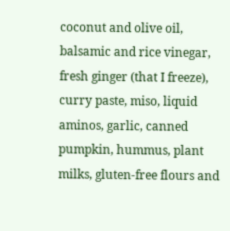coconut and olive oil, balsamic and rice vinegar, fresh ginger (that I freeze), curry paste, miso, liquid aminos, garlic, canned pumpkin, hummus, plant milks, gluten-free flours and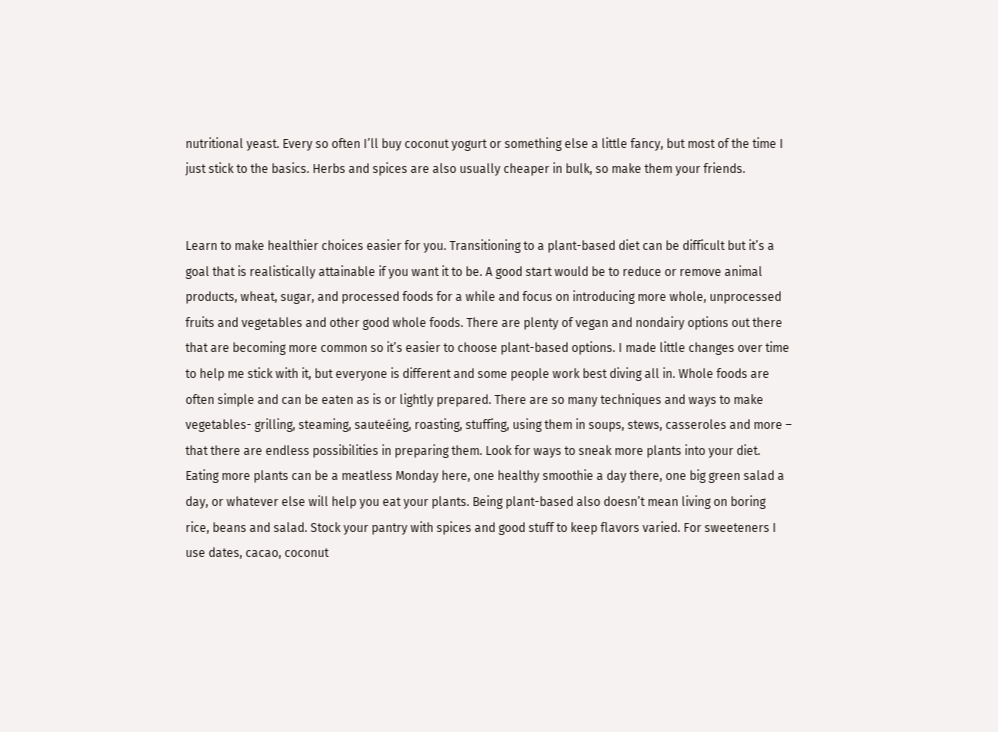nutritional yeast. Every so often I’ll buy coconut yogurt or something else a little fancy, but most of the time I just stick to the basics. Herbs and spices are also usually cheaper in bulk, so make them your friends.


Learn to make healthier choices easier for you. Transitioning to a plant-based diet can be difficult but it’s a goal that is realistically attainable if you want it to be. A good start would be to reduce or remove animal products, wheat, sugar, and processed foods for a while and focus on introducing more whole, unprocessed fruits and vegetables and other good whole foods. There are plenty of vegan and nondairy options out there that are becoming more common so it’s easier to choose plant-based options. I made little changes over time to help me stick with it, but everyone is different and some people work best diving all in. Whole foods are often simple and can be eaten as is or lightly prepared. There are so many techniques and ways to make vegetables- grilling, steaming, sauteéing, roasting, stuffing, using them in soups, stews, casseroles and more – that there are endless possibilities in preparing them. Look for ways to sneak more plants into your diet. Eating more plants can be a meatless Monday here, one healthy smoothie a day there, one big green salad a day, or whatever else will help you eat your plants. Being plant-based also doesn’t mean living on boring rice, beans and salad. Stock your pantry with spices and good stuff to keep flavors varied. For sweeteners I use dates, cacao, coconut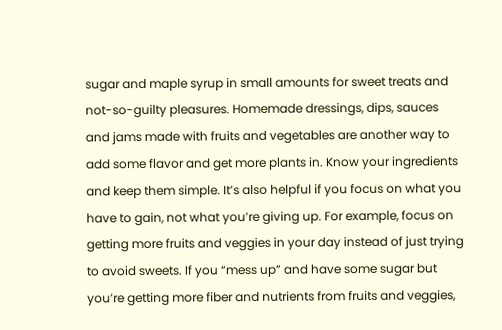sugar and maple syrup in small amounts for sweet treats and not-so-guilty pleasures. Homemade dressings, dips, sauces and jams made with fruits and vegetables are another way to add some flavor and get more plants in. Know your ingredients and keep them simple. It’s also helpful if you focus on what you have to gain, not what you’re giving up. For example, focus on getting more fruits and veggies in your day instead of just trying to avoid sweets. If you “mess up” and have some sugar but you’re getting more fiber and nutrients from fruits and veggies,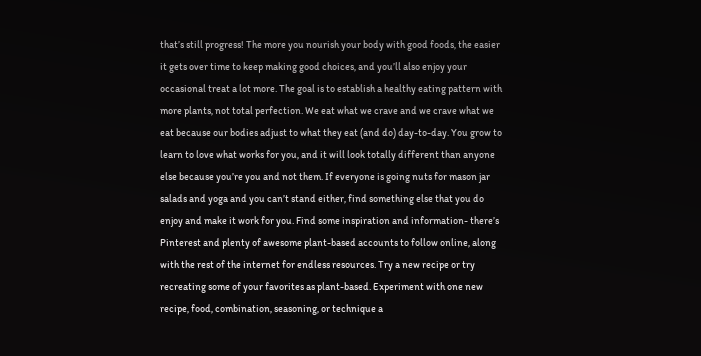that’s still progress! The more you nourish your body with good foods, the easier it gets over time to keep making good choices, and you’ll also enjoy your occasional treat a lot more. The goal is to establish a healthy eating pattern with more plants, not total perfection. We eat what we crave and we crave what we eat because our bodies adjust to what they eat (and do) day-to-day. You grow to learn to love what works for you, and it will look totally different than anyone else because you’re you and not them. If everyone is going nuts for mason jar salads and yoga and you can’t stand either, find something else that you do enjoy and make it work for you. Find some inspiration and information- there’s Pinterest and plenty of awesome plant-based accounts to follow online, along with the rest of the internet for endless resources. Try a new recipe or try recreating some of your favorites as plant-based. Experiment with one new recipe, food, combination, seasoning, or technique a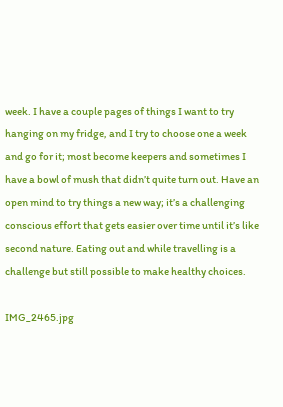week. I have a couple pages of things I want to try hanging on my fridge, and I try to choose one a week and go for it; most become keepers and sometimes I have a bowl of mush that didn’t quite turn out. Have an open mind to try things a new way; it’s a challenging conscious effort that gets easier over time until it’s like second nature. Eating out and while travelling is a challenge but still possible to make healthy choices.

IMG_2465.jpg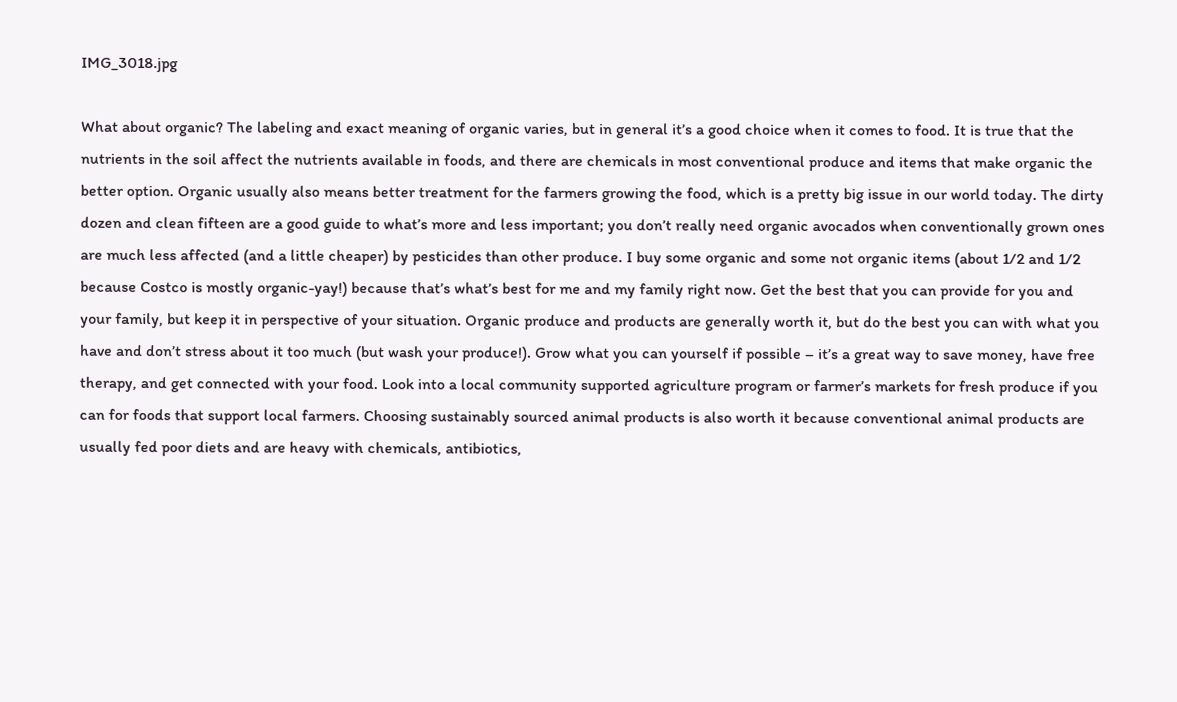IMG_3018.jpg

What about organic? The labeling and exact meaning of organic varies, but in general it’s a good choice when it comes to food. It is true that the nutrients in the soil affect the nutrients available in foods, and there are chemicals in most conventional produce and items that make organic the better option. Organic usually also means better treatment for the farmers growing the food, which is a pretty big issue in our world today. The dirty dozen and clean fifteen are a good guide to what’s more and less important; you don’t really need organic avocados when conventionally grown ones are much less affected (and a little cheaper) by pesticides than other produce. I buy some organic and some not organic items (about 1/2 and 1/2 because Costco is mostly organic-yay!) because that’s what’s best for me and my family right now. Get the best that you can provide for you and your family, but keep it in perspective of your situation. Organic produce and products are generally worth it, but do the best you can with what you have and don’t stress about it too much (but wash your produce!). Grow what you can yourself if possible – it’s a great way to save money, have free therapy, and get connected with your food. Look into a local community supported agriculture program or farmer’s markets for fresh produce if you can for foods that support local farmers. Choosing sustainably sourced animal products is also worth it because conventional animal products are usually fed poor diets and are heavy with chemicals, antibiotics,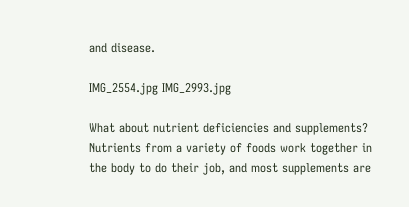and disease.

IMG_2554.jpg IMG_2993.jpg

What about nutrient deficiencies and supplements? Nutrients from a variety of foods work together in the body to do their job, and most supplements are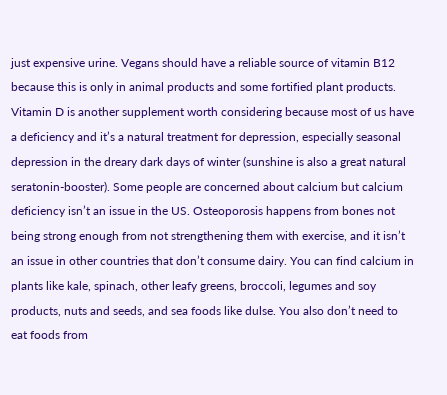just expensive urine. Vegans should have a reliable source of vitamin B12 because this is only in animal products and some fortified plant products. Vitamin D is another supplement worth considering because most of us have a deficiency and it’s a natural treatment for depression, especially seasonal depression in the dreary dark days of winter (sunshine is also a great natural seratonin-booster). Some people are concerned about calcium but calcium deficiency isn’t an issue in the US. Osteoporosis happens from bones not being strong enough from not strengthening them with exercise, and it isn’t an issue in other countries that don’t consume dairy. You can find calcium in plants like kale, spinach, other leafy greens, broccoli, legumes and soy products, nuts and seeds, and sea foods like dulse. You also don’t need to eat foods from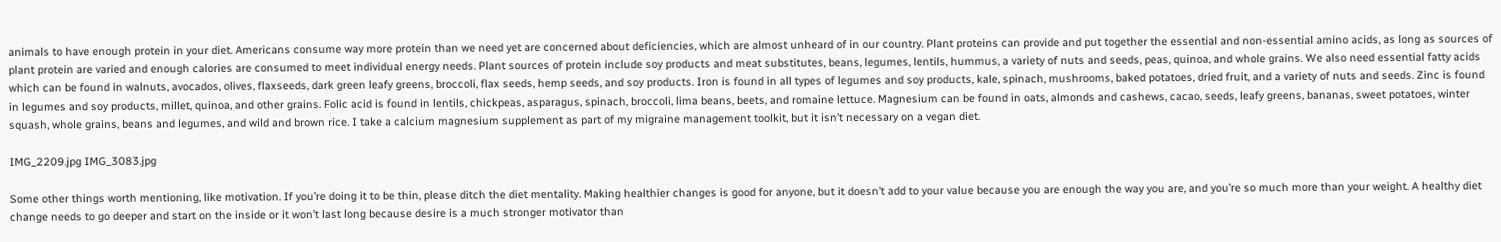animals to have enough protein in your diet. Americans consume way more protein than we need yet are concerned about deficiencies, which are almost unheard of in our country. Plant proteins can provide and put together the essential and non-essential amino acids, as long as sources of plant protein are varied and enough calories are consumed to meet individual energy needs. Plant sources of protein include soy products and meat substitutes, beans, legumes, lentils, hummus, a variety of nuts and seeds, peas, quinoa, and whole grains. We also need essential fatty acids which can be found in walnuts, avocados, olives, flaxseeds, dark green leafy greens, broccoli, flax seeds, hemp seeds, and soy products. Iron is found in all types of legumes and soy products, kale, spinach, mushrooms, baked potatoes, dried fruit, and a variety of nuts and seeds. Zinc is found in legumes and soy products, millet, quinoa, and other grains. Folic acid is found in lentils, chickpeas, asparagus, spinach, broccoli, lima beans, beets, and romaine lettuce. Magnesium can be found in oats, almonds and cashews, cacao, seeds, leafy greens, bananas, sweet potatoes, winter squash, whole grains, beans and legumes, and wild and brown rice. I take a calcium magnesium supplement as part of my migraine management toolkit, but it isn’t necessary on a vegan diet.

IMG_2209.jpg IMG_3083.jpg

Some other things worth mentioning, like motivation. If you’re doing it to be thin, please ditch the diet mentality. Making healthier changes is good for anyone, but it doesn’t add to your value because you are enough the way you are, and you’re so much more than your weight. A healthy diet change needs to go deeper and start on the inside or it won’t last long because desire is a much stronger motivator than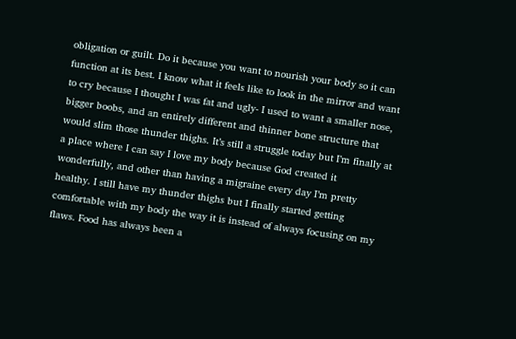obligation or guilt. Do it because you want to nourish your body so it can function at its best. I know what it feels like to look in the mirror and want to cry because I thought I was fat and ugly- I used to want a smaller nose, bigger boobs, and an entirely different and thinner bone structure that would slim those thunder thighs. It’s still a struggle today but I’m finally at a place where I can say I love my body because God created it wonderfully, and other than having a migraine every day I’m pretty healthy. I still have my thunder thighs but I finally started getting comfortable with my body the way it is instead of always focusing on my flaws. Food has always been a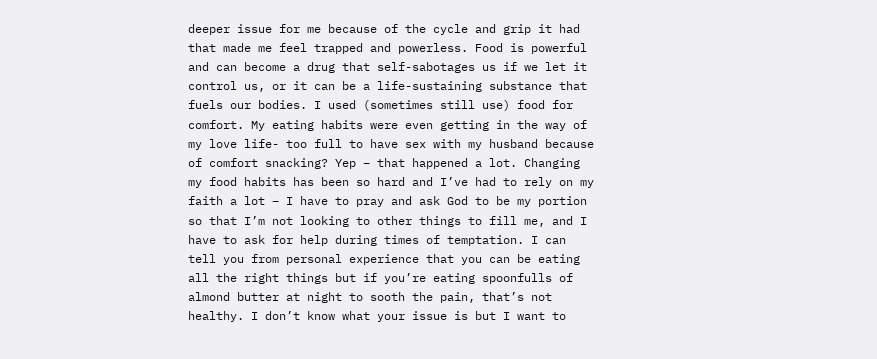deeper issue for me because of the cycle and grip it had that made me feel trapped and powerless. Food is powerful and can become a drug that self-sabotages us if we let it control us, or it can be a life-sustaining substance that fuels our bodies. I used (sometimes still use) food for comfort. My eating habits were even getting in the way of my love life- too full to have sex with my husband because of comfort snacking? Yep – that happened a lot. Changing my food habits has been so hard and I’ve had to rely on my faith a lot – I have to pray and ask God to be my portion so that I’m not looking to other things to fill me, and I have to ask for help during times of temptation. I can tell you from personal experience that you can be eating all the right things but if you’re eating spoonfulls of almond butter at night to sooth the pain, that’s not healthy. I don’t know what your issue is but I want to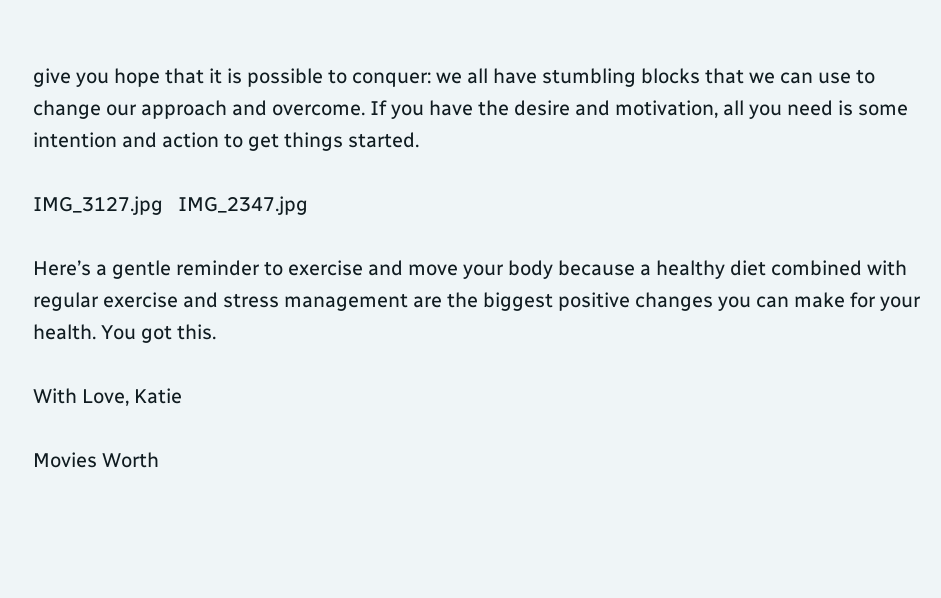give you hope that it is possible to conquer: we all have stumbling blocks that we can use to change our approach and overcome. If you have the desire and motivation, all you need is some intention and action to get things started.

IMG_3127.jpg   IMG_2347.jpg

Here’s a gentle reminder to exercise and move your body because a healthy diet combined with regular exercise and stress management are the biggest positive changes you can make for your health. You got this.

With Love, Katie

Movies Worth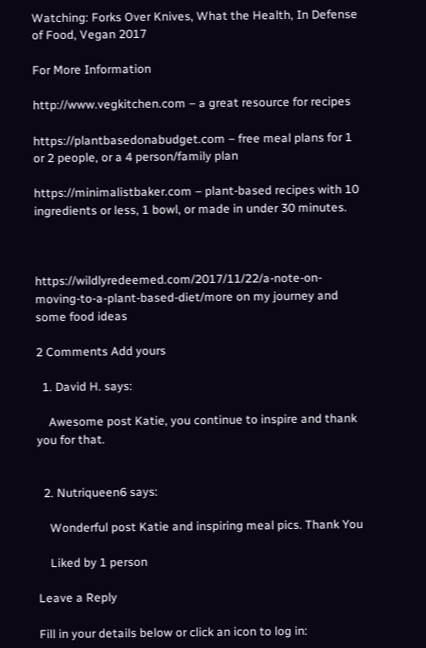Watching: Forks Over Knives, What the Health, In Defense of Food, Vegan 2017

For More Information

http://www.vegkitchen.com – a great resource for recipes

https://plantbasedonabudget.com – free meal plans for 1 or 2 people, or a 4 person/family plan

https://minimalistbaker.com – plant-based recipes with 10 ingredients or less, 1 bowl, or made in under 30 minutes.



https://wildlyredeemed.com/2017/11/22/a-note-on-moving-to-a-plant-based-diet/more on my journey and some food ideas

2 Comments Add yours

  1. David H. says:

    Awesome post Katie, you continue to inspire and thank you for that.


  2. Nutriqueen6 says:

    Wonderful post Katie and inspiring meal pics. Thank You

    Liked by 1 person

Leave a Reply

Fill in your details below or click an icon to log in: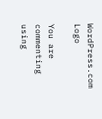WordPress.com Logo

You are commenting using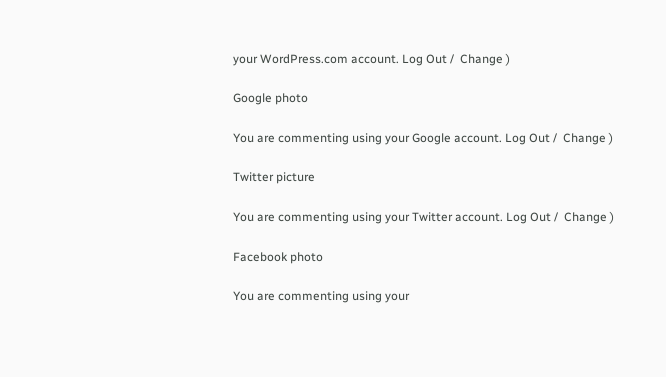your WordPress.com account. Log Out /  Change )

Google photo

You are commenting using your Google account. Log Out /  Change )

Twitter picture

You are commenting using your Twitter account. Log Out /  Change )

Facebook photo

You are commenting using your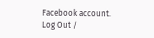Facebook account. Log Out /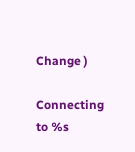Change )

Connecting to %s